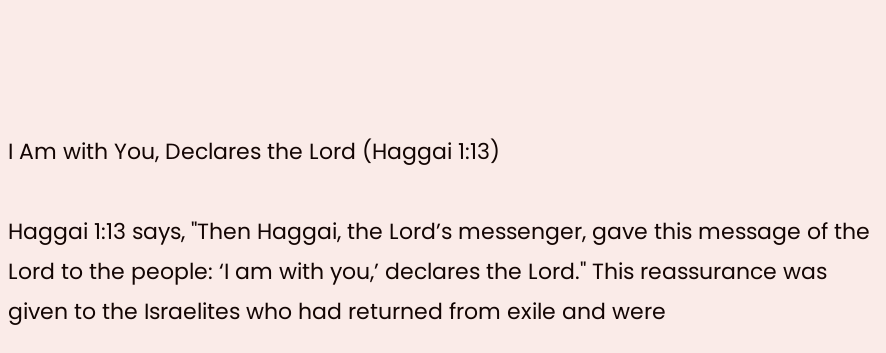I Am with You, Declares the Lord (Haggai 1:13)

Haggai 1:13 says, "Then Haggai, the Lord’s messenger, gave this message of the Lord to the people: ‘I am with you,’ declares the Lord." This reassurance was given to the Israelites who had returned from exile and were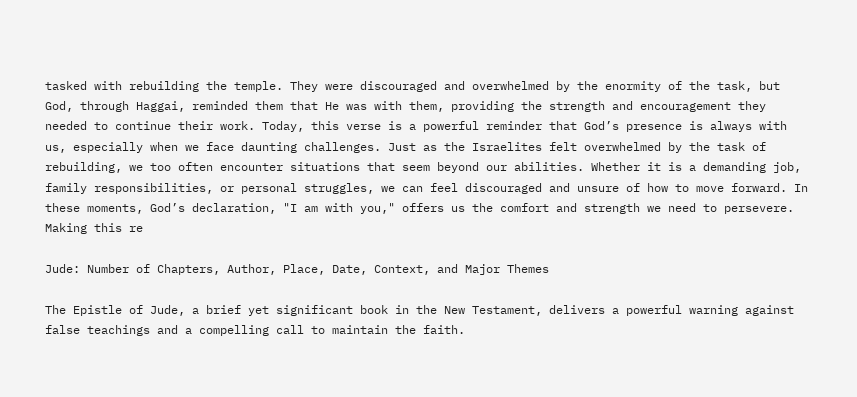tasked with rebuilding the temple. They were discouraged and overwhelmed by the enormity of the task, but God, through Haggai, reminded them that He was with them, providing the strength and encouragement they needed to continue their work. Today, this verse is a powerful reminder that God’s presence is always with us, especially when we face daunting challenges. Just as the Israelites felt overwhelmed by the task of rebuilding, we too often encounter situations that seem beyond our abilities. Whether it is a demanding job, family responsibilities, or personal struggles, we can feel discouraged and unsure of how to move forward. In these moments, God’s declaration, "I am with you," offers us the comfort and strength we need to persevere. Making this re

Jude: Number of Chapters, Author, Place, Date, Context, and Major Themes

The Epistle of Jude, a brief yet significant book in the New Testament, delivers a powerful warning against false teachings and a compelling call to maintain the faith.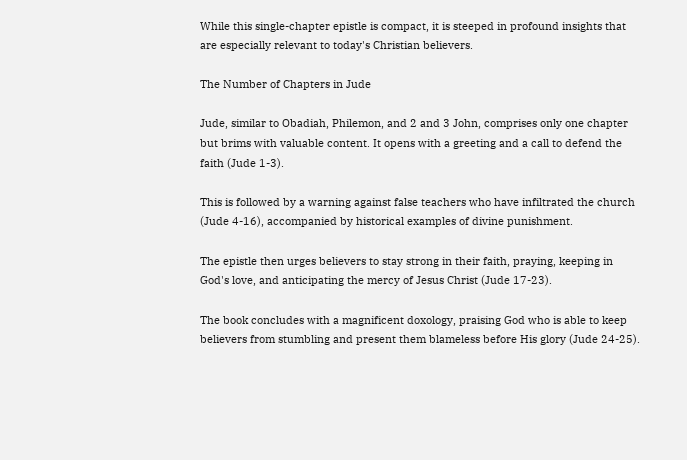While this single-chapter epistle is compact, it is steeped in profound insights that are especially relevant to today's Christian believers.

The Number of Chapters in Jude

Jude, similar to Obadiah, Philemon, and 2 and 3 John, comprises only one chapter but brims with valuable content. It opens with a greeting and a call to defend the faith (Jude 1-3).

This is followed by a warning against false teachers who have infiltrated the church (Jude 4-16), accompanied by historical examples of divine punishment.

The epistle then urges believers to stay strong in their faith, praying, keeping in God's love, and anticipating the mercy of Jesus Christ (Jude 17-23).

The book concludes with a magnificent doxology, praising God who is able to keep believers from stumbling and present them blameless before His glory (Jude 24-25).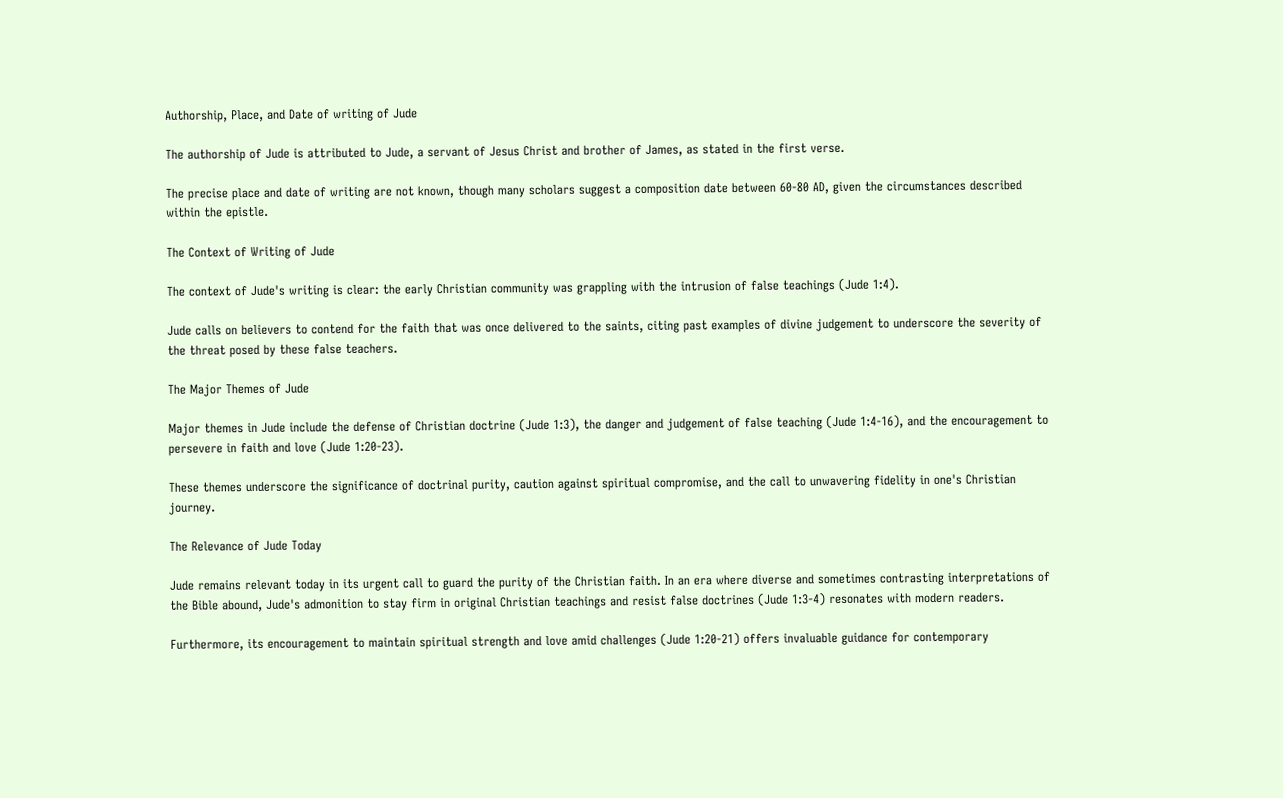Authorship, Place, and Date of writing of Jude

The authorship of Jude is attributed to Jude, a servant of Jesus Christ and brother of James, as stated in the first verse.

The precise place and date of writing are not known, though many scholars suggest a composition date between 60-80 AD, given the circumstances described within the epistle.

The Context of Writing of Jude

The context of Jude's writing is clear: the early Christian community was grappling with the intrusion of false teachings (Jude 1:4).

Jude calls on believers to contend for the faith that was once delivered to the saints, citing past examples of divine judgement to underscore the severity of the threat posed by these false teachers.

The Major Themes of Jude

Major themes in Jude include the defense of Christian doctrine (Jude 1:3), the danger and judgement of false teaching (Jude 1:4-16), and the encouragement to persevere in faith and love (Jude 1:20-23).

These themes underscore the significance of doctrinal purity, caution against spiritual compromise, and the call to unwavering fidelity in one's Christian journey.

The Relevance of Jude Today

Jude remains relevant today in its urgent call to guard the purity of the Christian faith. In an era where diverse and sometimes contrasting interpretations of the Bible abound, Jude's admonition to stay firm in original Christian teachings and resist false doctrines (Jude 1:3-4) resonates with modern readers.

Furthermore, its encouragement to maintain spiritual strength and love amid challenges (Jude 1:20-21) offers invaluable guidance for contemporary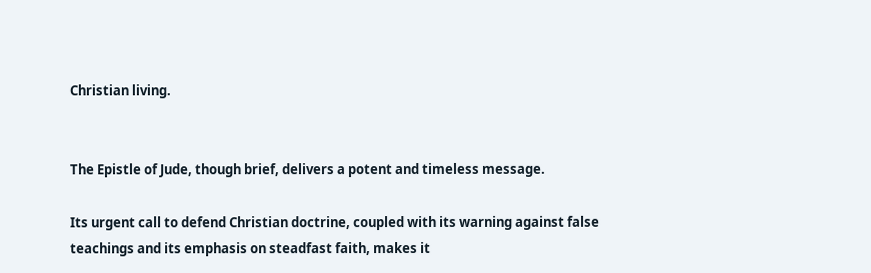Christian living.


The Epistle of Jude, though brief, delivers a potent and timeless message.

Its urgent call to defend Christian doctrine, coupled with its warning against false teachings and its emphasis on steadfast faith, makes it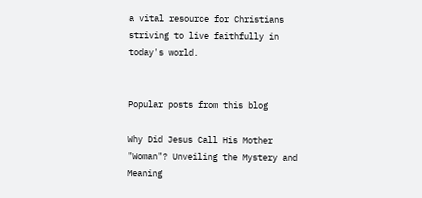a vital resource for Christians striving to live faithfully in today's world.


Popular posts from this blog

Why Did Jesus Call His Mother "Woman"? Unveiling the Mystery and Meaning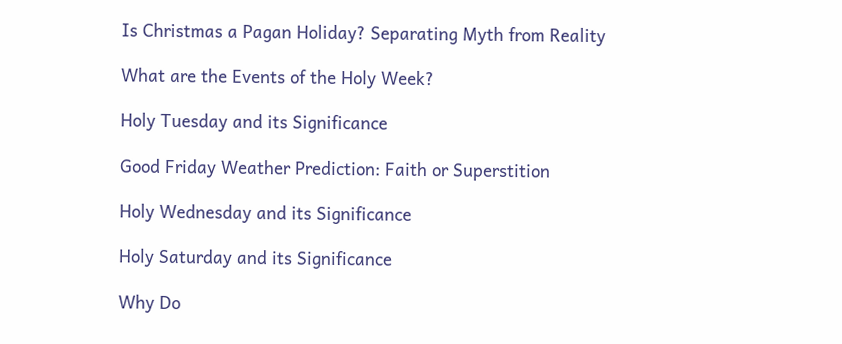Is Christmas a Pagan Holiday? Separating Myth from Reality

What are the Events of the Holy Week?

Holy Tuesday and its Significance

Good Friday Weather Prediction: Faith or Superstition

Holy Wednesday and its Significance

Holy Saturday and its Significance

Why Do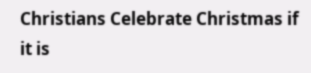Christians Celebrate Christmas if it is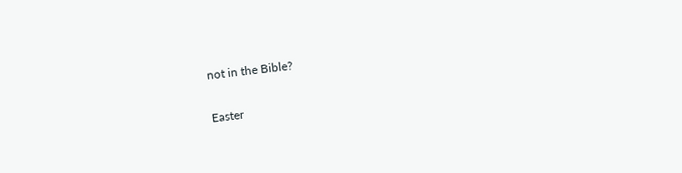not in the Bible?

Easter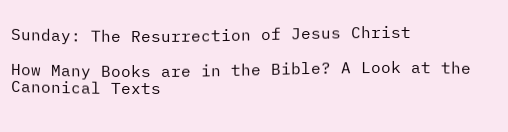Sunday: The Resurrection of Jesus Christ

How Many Books are in the Bible? A Look at the Canonical Texts